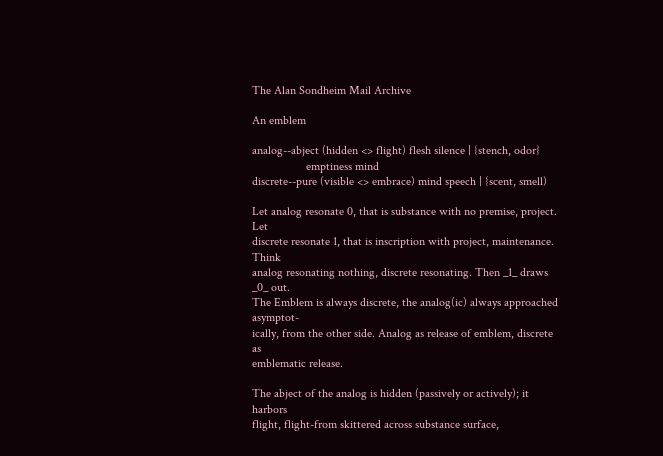The Alan Sondheim Mail Archive

An emblem

analog--abject (hidden <> flight) flesh silence | {stench, odor}
                  emptiness mind
discrete--pure (visible <> embrace) mind speech | {scent, smell)

Let analog resonate 0, that is substance with no premise, project. Let
discrete resonate 1, that is inscription with project, maintenance. Think
analog resonating nothing, discrete resonating. Then _1_ draws _0_ out.
The Emblem is always discrete, the analog(ic) always approached asymptot-
ically, from the other side. Analog as release of emblem, discrete as
emblematic release.

The abject of the analog is hidden (passively or actively); it harbors
flight, flight-from skittered across substance surface,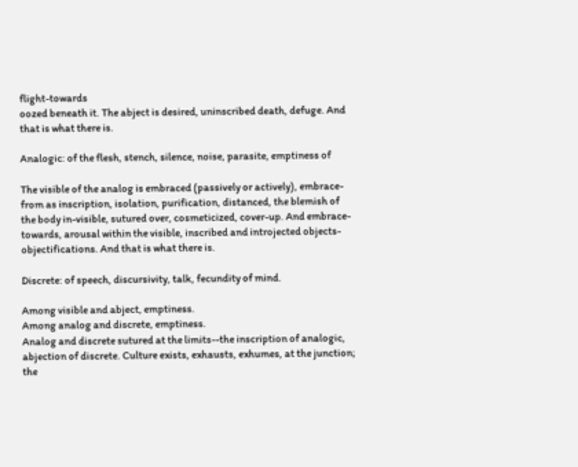flight-towards
oozed beneath it. The abject is desired, uninscribed death, defuge. And
that is what there is.

Analogic: of the flesh, stench, silence, noise, parasite, emptiness of

The visible of the analog is embraced (passively or actively), embrace-
from as inscription, isolation, purification, distanced, the blemish of
the body in-visible, sutured over, cosmeticized, cover-up. And embrace-
towards, arousal within the visible, inscribed and introjected objects-
objectifications. And that is what there is.

Discrete: of speech, discursivity, talk, fecundity of mind.

Among visible and abject, emptiness.
Among analog and discrete, emptiness.
Analog and discrete sutured at the limits--the inscription of analogic,
abjection of discrete. Culture exists, exhausts, exhumes, at the junction;
the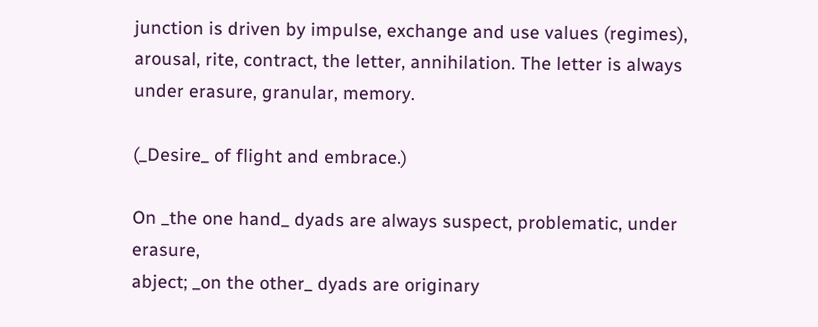junction is driven by impulse, exchange and use values (regimes),
arousal, rite, contract, the letter, annihilation. The letter is always
under erasure, granular, memory.

(_Desire_ of flight and embrace.)

On _the one hand_ dyads are always suspect, problematic, under erasure,
abject; _on the other_ dyads are originary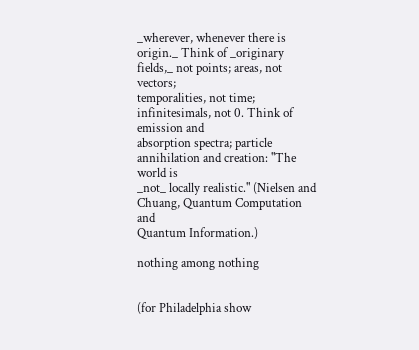_wherever, whenever there is
origin._ Think of _originary fields,_ not points; areas, not vectors;
temporalities, not time; infinitesimals, not 0. Think of emission and
absorption spectra; particle annihilation and creation: "The world is
_not_ locally realistic." (Nielsen and Chuang, Quantum Computation and
Quantum Information.)

nothing among nothing


(for Philadelphia show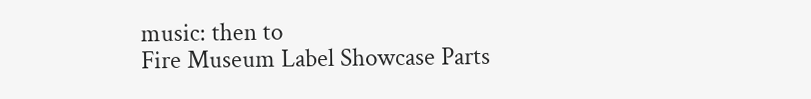music: then to
Fire Museum Label Showcase Parts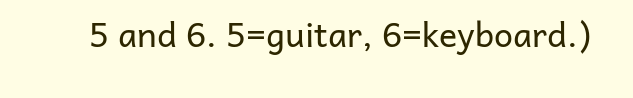5 and 6. 5=guitar, 6=keyboard.)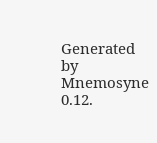Generated by Mnemosyne 0.12.